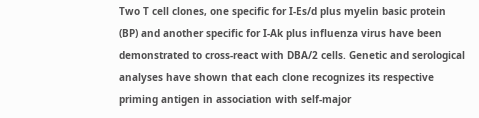Two T cell clones, one specific for I-Es/d plus myelin basic protein (BP) and another specific for I-Ak plus influenza virus have been demonstrated to cross-react with DBA/2 cells. Genetic and serological analyses have shown that each clone recognizes its respective priming antigen in association with self-major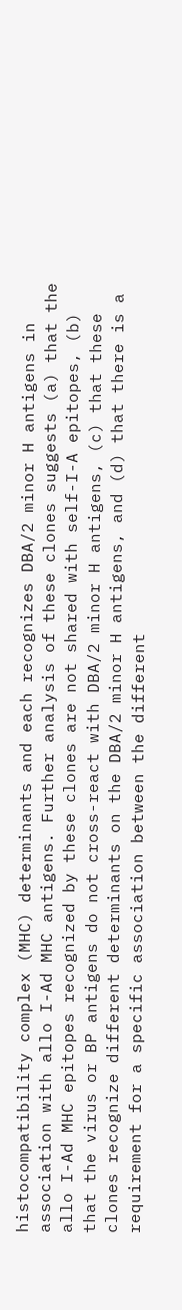histocompatibility complex (MHC) determinants and each recognizes DBA/2 minor H antigens in association with allo I-Ad MHC antigens. Further analysis of these clones suggests (a) that the allo I-Ad MHC epitopes recognized by these clones are not shared with self-I-A epitopes, (b) that the virus or BP antigens do not cross-react with DBA/2 minor H antigens, (c) that these clones recognize different determinants on the DBA/2 minor H antigens, and (d) that there is a requirement for a specific association between the different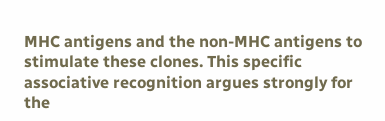MHC antigens and the non-MHC antigens to stimulate these clones. This specific associative recognition argues strongly for the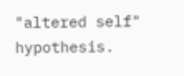"altered self" hypothesis.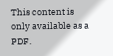This content is only available as a PDF.